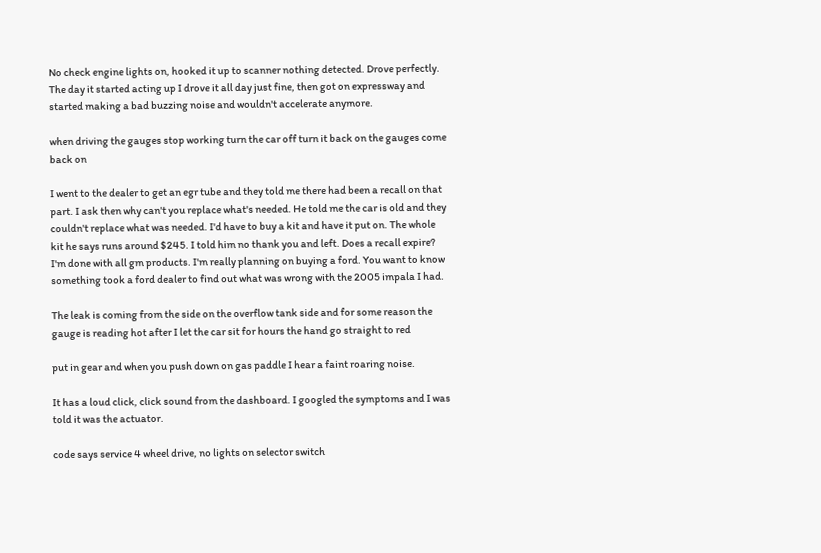No check engine lights on, hooked it up to scanner nothing detected. Drove perfectly. The day it started acting up I drove it all day just fine, then got on expressway and started making a bad buzzing noise and wouldn't accelerate anymore.

when driving the gauges stop working turn the car off turn it back on the gauges come back on

I went to the dealer to get an egr tube and they told me there had been a recall on that part. I ask then why can't you replace what's needed. He told me the car is old and they couldn't replace what was needed. I'd have to buy a kit and have it put on. The whole kit he says runs around $245. I told him no thank you and left. Does a recall expire? I'm done with all gm products. I'm really planning on buying a ford. You want to know something took a ford dealer to find out what was wrong with the 2005 impala I had.

The leak is coming from the side on the overflow tank side and for some reason the gauge is reading hot after I let the car sit for hours the hand go straight to red

put in gear and when you push down on gas paddle I hear a faint roaring noise.

It has a loud click, click sound from the dashboard. I googled the symptoms and I was told it was the actuator.

code says service 4 wheel drive, no lights on selector switch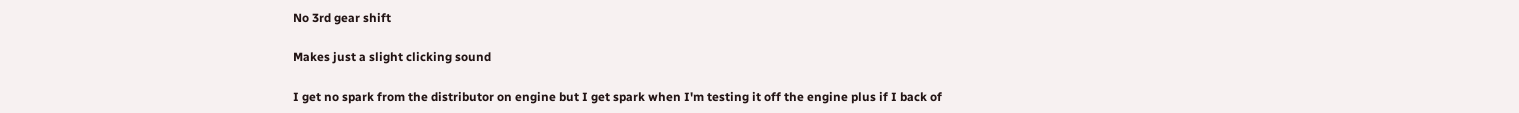No 3rd gear shift

Makes just a slight clicking sound

I get no spark from the distributor on engine but I get spark when I'm testing it off the engine plus if I back of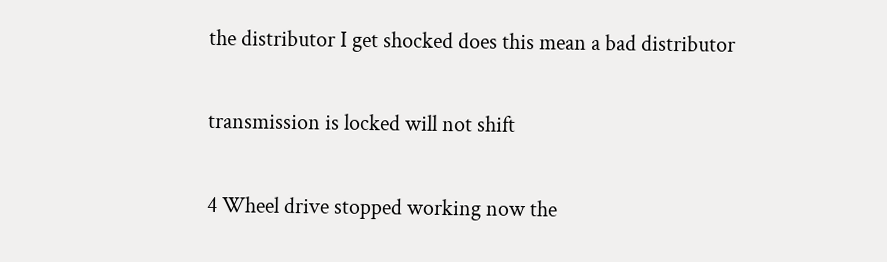the distributor I get shocked does this mean a bad distributor

transmission is locked will not shift

4 Wheel drive stopped working now the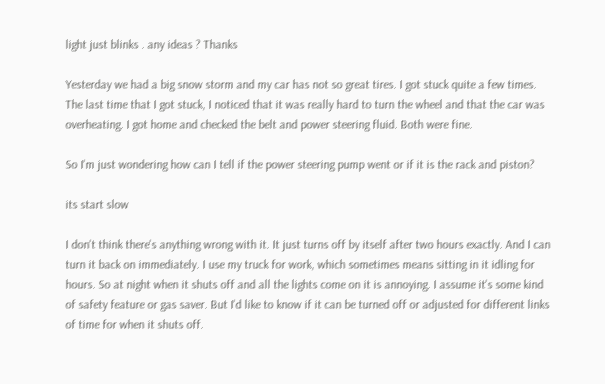light just blinks . any ideas ? Thanks

Yesterday we had a big snow storm and my car has not so great tires. I got stuck quite a few times. The last time that I got stuck, I noticed that it was really hard to turn the wheel and that the car was overheating. I got home and checked the belt and power steering fluid. Both were fine.

So I'm just wondering how can I tell if the power steering pump went or if it is the rack and piston?

its start slow

I don't think there's anything wrong with it. It just turns off by itself after two hours exactly. And I can turn it back on immediately. I use my truck for work, which sometimes means sitting in it idling for hours. So at night when it shuts off and all the lights come on it is annoying. I assume it's some kind of safety feature or gas saver. But I'd like to know if it can be turned off or adjusted for different links of time for when it shuts off.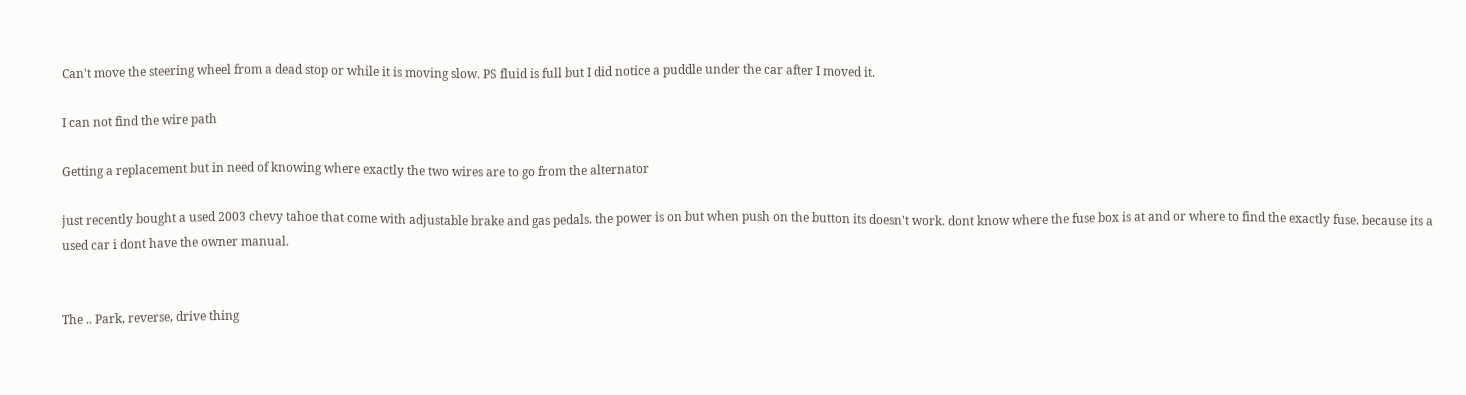Can't move the steering wheel from a dead stop or while it is moving slow. PS fluid is full but I did notice a puddle under the car after I moved it.

I can not find the wire path

Getting a replacement but in need of knowing where exactly the two wires are to go from the alternator

just recently bought a used 2003 chevy tahoe that come with adjustable brake and gas pedals. the power is on but when push on the button its doesn't work. dont know where the fuse box is at and or where to find the exactly fuse. because its a used car i dont have the owner manual.


The .. Park, reverse, drive thing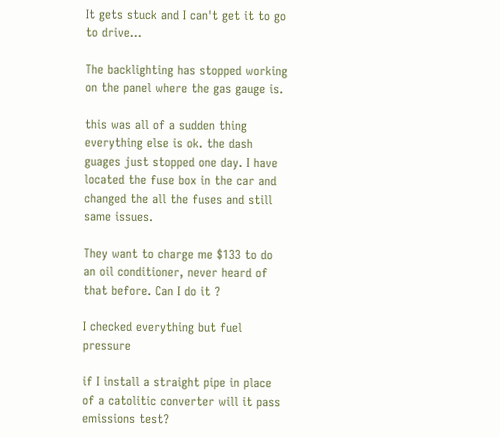It gets stuck and I can't get it to go to drive...

The backlighting has stopped working on the panel where the gas gauge is.

this was all of a sudden thing everything else is ok. the dash guages just stopped one day. I have located the fuse box in the car and changed the all the fuses and still same issues.

They want to charge me $133 to do an oil conditioner, never heard of that before. Can I do it ?

I checked everything but fuel pressure

if I install a straight pipe in place of a catolitic converter will it pass emissions test?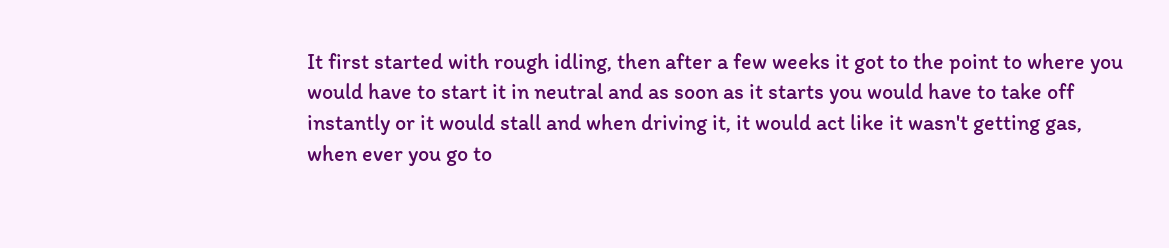It first started with rough idling, then after a few weeks it got to the point to where you would have to start it in neutral and as soon as it starts you would have to take off instantly or it would stall and when driving it, it would act like it wasn't getting gas, when ever you go to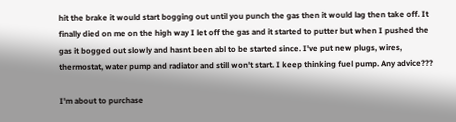hit the brake it would start bogging out until you punch the gas then it would lag then take off. It finally died on me on the high way I let off the gas and it started to putter but when I pushed the gas it bogged out slowly and hasnt been abl to be started since. I've put new plugs, wires, thermostat, water pump and radiator and still won't start. I keep thinking fuel pump. Any advice???

I'm about to purchase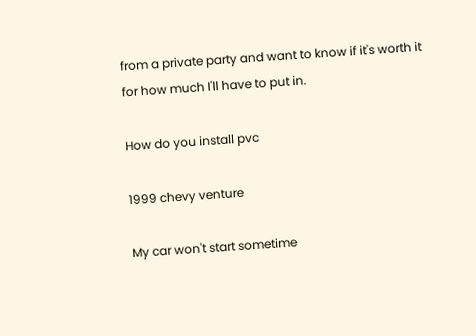from a private party and want to know if it's worth it for how much I'll have to put in.

How do you install pvc

1999 chevy venture

My car won't start sometime